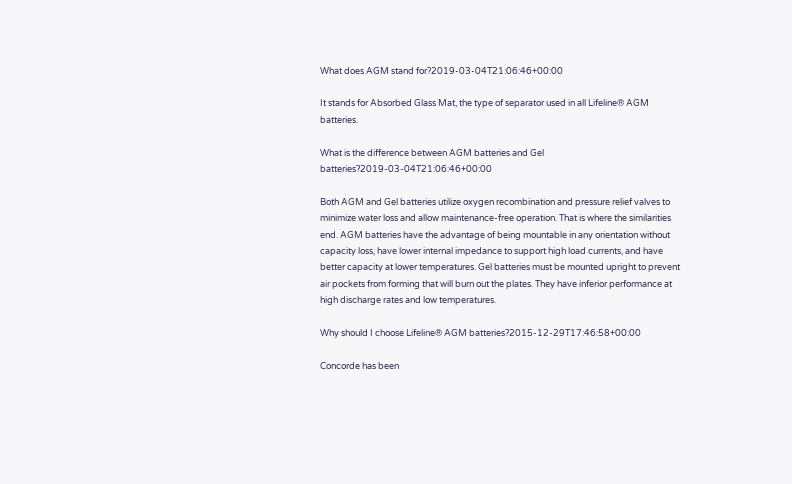What does AGM stand for?2019-03-04T21:06:46+00:00

It stands for Absorbed Glass Mat, the type of separator used in all Lifeline® AGM batteries.

What is the difference between AGM batteries and Gel batteries?2019-03-04T21:06:46+00:00

Both AGM and Gel batteries utilize oxygen recombination and pressure relief valves to minimize water loss and allow maintenance-free operation. That is where the similarities end. AGM batteries have the advantage of being mountable in any orientation without capacity loss, have lower internal impedance to support high load currents, and have better capacity at lower temperatures. Gel batteries must be mounted upright to prevent air pockets from forming that will burn out the plates. They have inferior performance at high discharge rates and low temperatures.

Why should I choose Lifeline® AGM batteries?2015-12-29T17:46:58+00:00

Concorde has been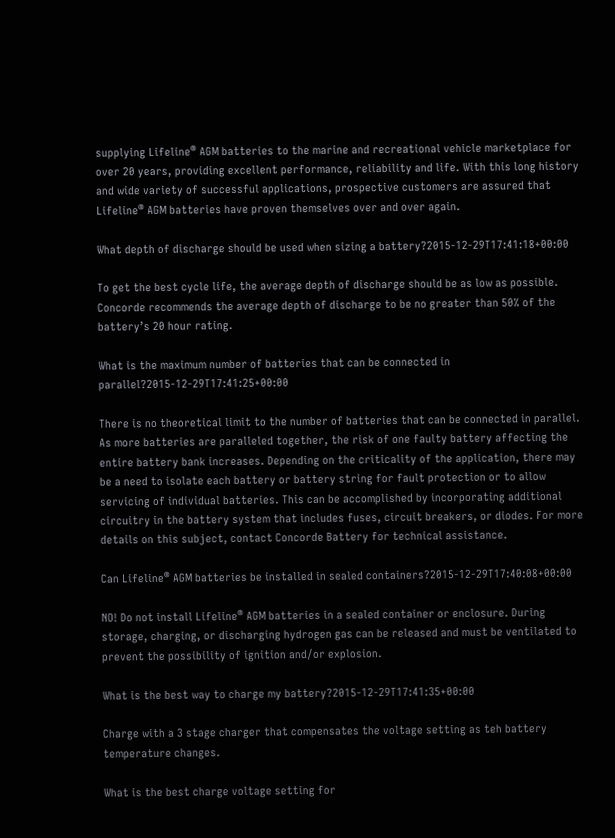supplying Lifeline® AGM batteries to the marine and recreational vehicle marketplace for over 20 years, providing excellent performance, reliability and life. With this long history and wide variety of successful applications, prospective customers are assured that Lifeline® AGM batteries have proven themselves over and over again.

What depth of discharge should be used when sizing a battery?2015-12-29T17:41:18+00:00

To get the best cycle life, the average depth of discharge should be as low as possible. Concorde recommends the average depth of discharge to be no greater than 50% of the battery’s 20 hour rating.

What is the maximum number of batteries that can be connected in parallel?2015-12-29T17:41:25+00:00

There is no theoretical limit to the number of batteries that can be connected in parallel. As more batteries are paralleled together, the risk of one faulty battery affecting the entire battery bank increases. Depending on the criticality of the application, there may be a need to isolate each battery or battery string for fault protection or to allow servicing of individual batteries. This can be accomplished by incorporating additional circuitry in the battery system that includes fuses, circuit breakers, or diodes. For more details on this subject, contact Concorde Battery for technical assistance.

Can Lifeline® AGM batteries be installed in sealed containers?2015-12-29T17:40:08+00:00

NO! Do not install Lifeline® AGM batteries in a sealed container or enclosure. During storage, charging, or discharging hydrogen gas can be released and must be ventilated to prevent the possibility of ignition and/or explosion.

What is the best way to charge my battery?2015-12-29T17:41:35+00:00

Charge with a 3 stage charger that compensates the voltage setting as teh battery temperature changes.

What is the best charge voltage setting for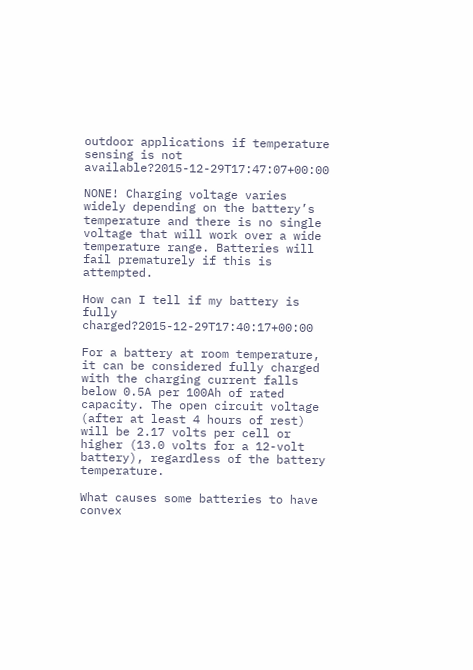outdoor applications if temperature sensing is not available?2015-12-29T17:47:07+00:00

NONE! Charging voltage varies widely depending on the battery’s temperature and there is no single voltage that will work over a wide temperature range. Batteries will fail prematurely if this is attempted.

How can I tell if my battery is fully charged?2015-12-29T17:40:17+00:00

For a battery at room temperature, it can be considered fully charged with the charging current falls below 0.5A per 100Ah of rated capacity. The open circuit voltage (after at least 4 hours of rest) will be 2.17 volts per cell or higher (13.0 volts for a 12-volt battery), regardless of the battery temperature.

What causes some batteries to have convex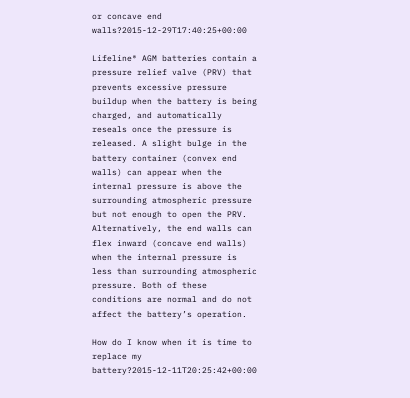or concave end walls?2015-12-29T17:40:25+00:00

Lifeline® AGM batteries contain a pressure relief valve (PRV) that prevents excessive pressure buildup when the battery is being charged, and automatically reseals once the pressure is released. A slight bulge in the battery container (convex end walls) can appear when the internal pressure is above the surrounding atmospheric pressure but not enough to open the PRV. Alternatively, the end walls can flex inward (concave end walls) when the internal pressure is less than surrounding atmospheric pressure. Both of these conditions are normal and do not affect the battery’s operation.

How do I know when it is time to replace my battery?2015-12-11T20:25:42+00:00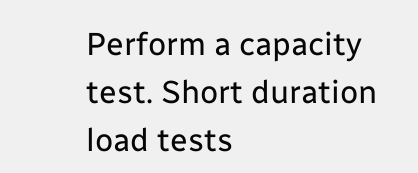Perform a capacity test. Short duration load tests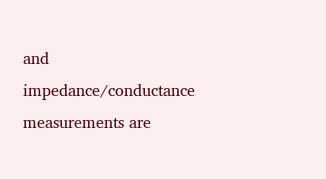and impedance/conductance measurements are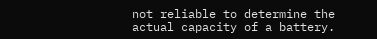not reliable to determine the actual capacity of a battery.